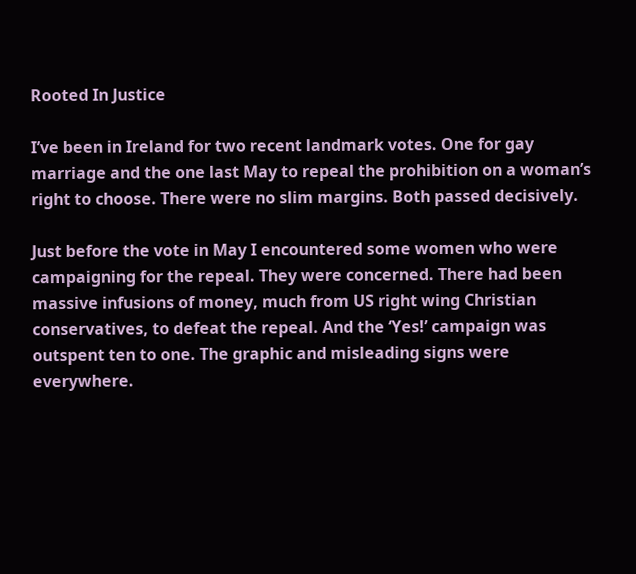Rooted In Justice

I’ve been in Ireland for two recent landmark votes. One for gay marriage and the one last May to repeal the prohibition on a woman’s right to choose. There were no slim margins. Both passed decisively.

Just before the vote in May I encountered some women who were campaigning for the repeal. They were concerned. There had been massive infusions of money, much from US right wing Christian conservatives, to defeat the repeal. And the ‘Yes!’ campaign was outspent ten to one. The graphic and misleading signs were everywhere.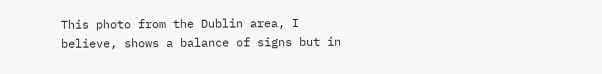This photo from the Dublin area, I believe, shows a balance of signs but in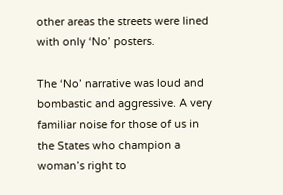other areas the streets were lined with only ‘No’ posters.

The ‘No’ narrative was loud and bombastic and aggressive. A very familiar noise for those of us in the States who champion a woman’s right to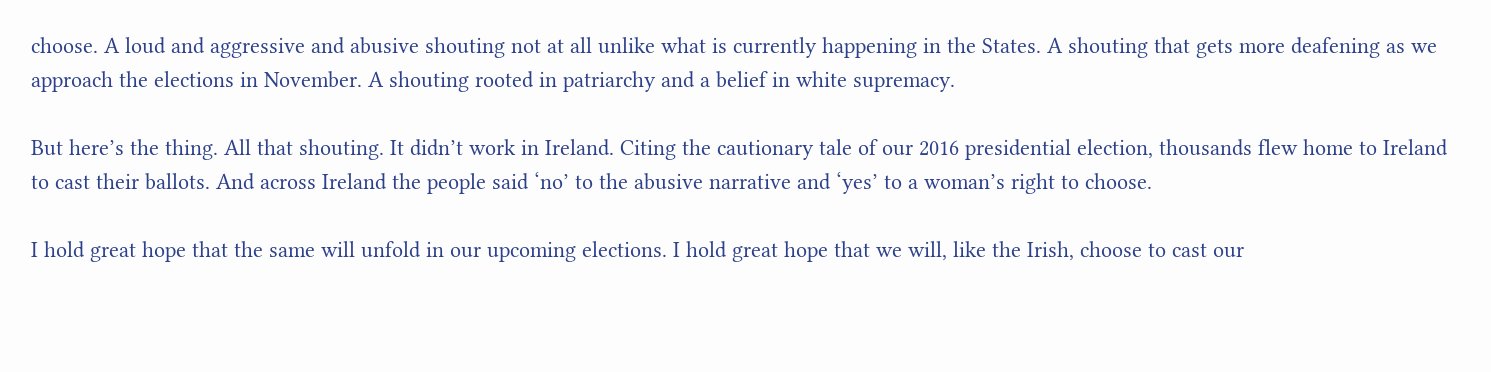choose. A loud and aggressive and abusive shouting not at all unlike what is currently happening in the States. A shouting that gets more deafening as we approach the elections in November. A shouting rooted in patriarchy and a belief in white supremacy.

But here’s the thing. All that shouting. It didn’t work in Ireland. Citing the cautionary tale of our 2016 presidential election, thousands flew home to Ireland to cast their ballots. And across Ireland the people said ‘no’ to the abusive narrative and ‘yes’ to a woman’s right to choose.

I hold great hope that the same will unfold in our upcoming elections. I hold great hope that we will, like the Irish, choose to cast our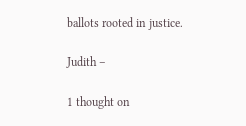ballots rooted in justice.

Judith –

1 thought on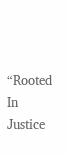“Rooted In Justice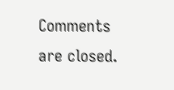Comments are closed.